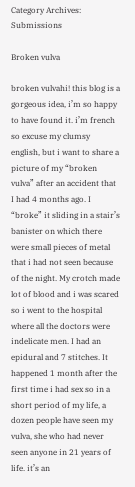Category Archives: Submissions

Broken vulva

broken vulvahi! this blog is a gorgeous idea, i’m so happy to have found it. i’m french so excuse my clumsy english, but i want to share a picture of my “broken vulva” after an accident that I had 4 months ago. I “broke” it sliding in a stair’s banister on which there were small pieces of metal that i had not seen because of the night. My crotch made lot of blood and i was scared so i went to the hospital where all the doctors were indelicate men. I had an epidural and 7 stitches. It happened 1 month after the first time i had sex so in a short period of my life, a dozen people have seen my vulva, she who had never seen anyone in 21 years of life. it’s an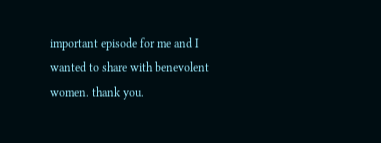important episode for me and I wanted to share with benevolent women. thank you.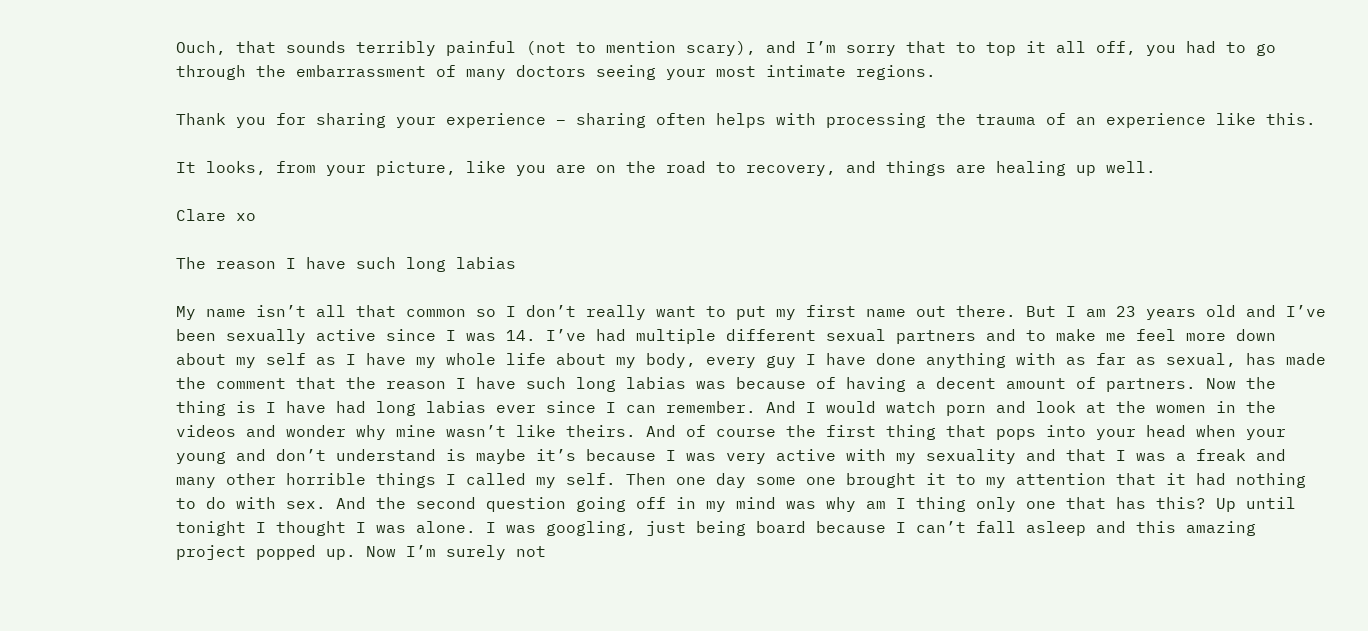Ouch, that sounds terribly painful (not to mention scary), and I’m sorry that to top it all off, you had to go through the embarrassment of many doctors seeing your most intimate regions.

Thank you for sharing your experience – sharing often helps with processing the trauma of an experience like this.

It looks, from your picture, like you are on the road to recovery, and things are healing up well.

Clare xo

The reason I have such long labias

My name isn’t all that common so I don’t really want to put my first name out there. But I am 23 years old and I’ve been sexually active since I was 14. I’ve had multiple different sexual partners and to make me feel more down about my self as I have my whole life about my body, every guy I have done anything with as far as sexual, has made the comment that the reason I have such long labias was because of having a decent amount of partners. Now the thing is I have had long labias ever since I can remember. And I would watch porn and look at the women in the videos and wonder why mine wasn’t like theirs. And of course the first thing that pops into your head when your young and don’t understand is maybe it’s because I was very active with my sexuality and that I was a freak and many other horrible things I called my self. Then one day some one brought it to my attention that it had nothing to do with sex. And the second question going off in my mind was why am I thing only one that has this? Up until tonight I thought I was alone. I was googling, just being board because I can’t fall asleep and this amazing project popped up. Now I’m surely not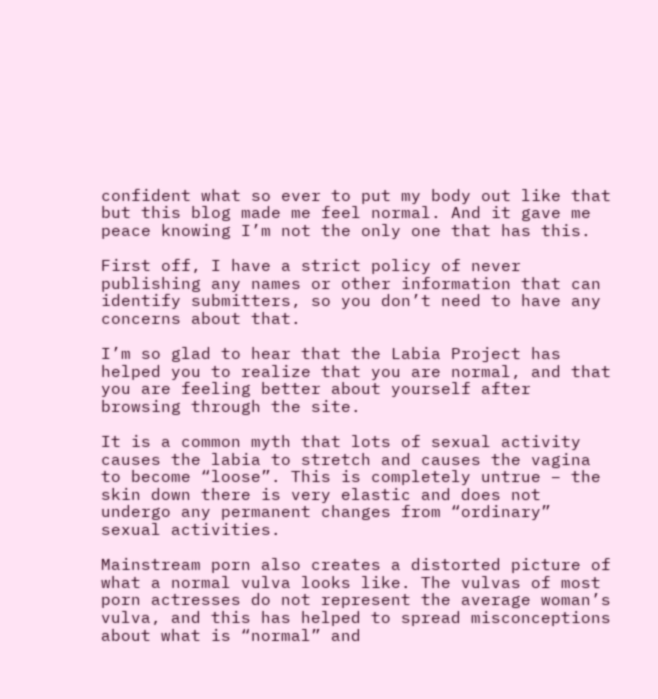confident what so ever to put my body out like that but this blog made me feel normal. And it gave me peace knowing I’m not the only one that has this.

First off, I have a strict policy of never publishing any names or other information that can identify submitters, so you don’t need to have any concerns about that.

I’m so glad to hear that the Labia Project has helped you to realize that you are normal, and that you are feeling better about yourself after browsing through the site.

It is a common myth that lots of sexual activity causes the labia to stretch and causes the vagina to become “loose”. This is completely untrue – the skin down there is very elastic and does not undergo any permanent changes from “ordinary” sexual activities.

Mainstream porn also creates a distorted picture of what a normal vulva looks like. The vulvas of most porn actresses do not represent the average woman’s vulva, and this has helped to spread misconceptions about what is “normal” and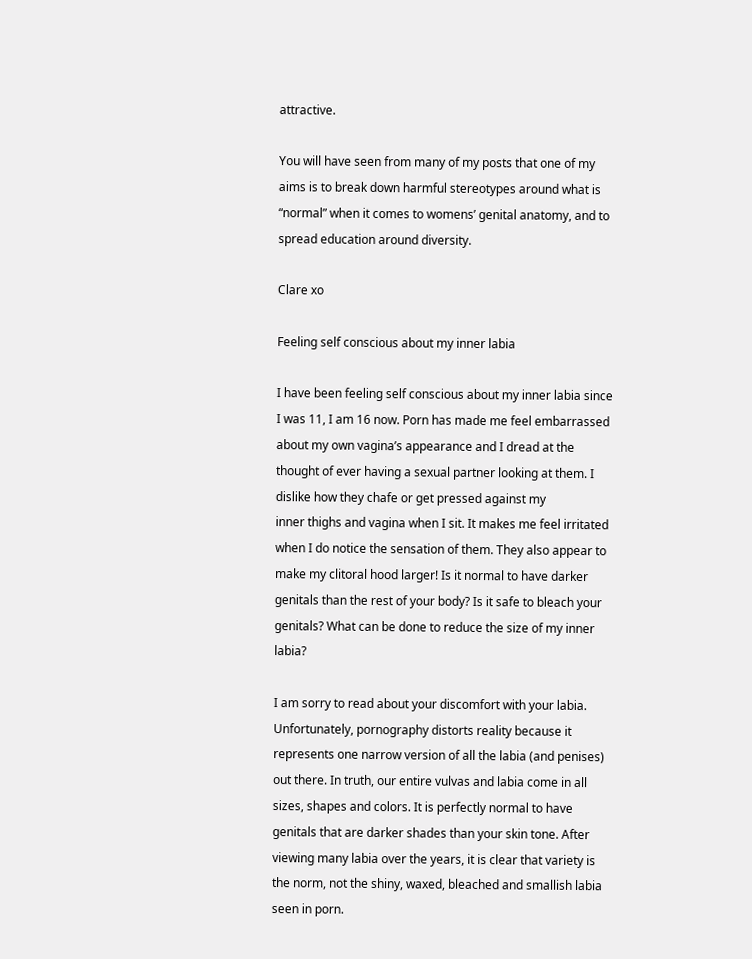attractive.

You will have seen from many of my posts that one of my aims is to break down harmful stereotypes around what is “normal” when it comes to womens’ genital anatomy, and to spread education around diversity.

Clare xo

Feeling self conscious about my inner labia

I have been feeling self conscious about my inner labia since I was 11, I am 16 now. Porn has made me feel embarrassed about my own vagina’s appearance and I dread at the thought of ever having a sexual partner looking at them. I dislike how they chafe or get pressed against my
inner thighs and vagina when I sit. It makes me feel irritated when I do notice the sensation of them. They also appear to make my clitoral hood larger! Is it normal to have darker genitals than the rest of your body? Is it safe to bleach your genitals? What can be done to reduce the size of my inner labia?

I am sorry to read about your discomfort with your labia. Unfortunately, pornography distorts reality because it represents one narrow version of all the labia (and penises) out there. In truth, our entire vulvas and labia come in all sizes, shapes and colors. It is perfectly normal to have genitals that are darker shades than your skin tone. After viewing many labia over the years, it is clear that variety is the norm, not the shiny, waxed, bleached and smallish labia seen in porn.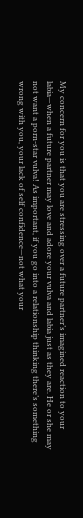My concern for you is that you are stressing over a future partner’s imagined reaction to your labia—when a future partner may love and adore your vulva and labia just as they are. He or she may not want a porn-star vulva! As important, if you go into a relationship thinking there’s something wrong with you, your lack of self confidence—not what your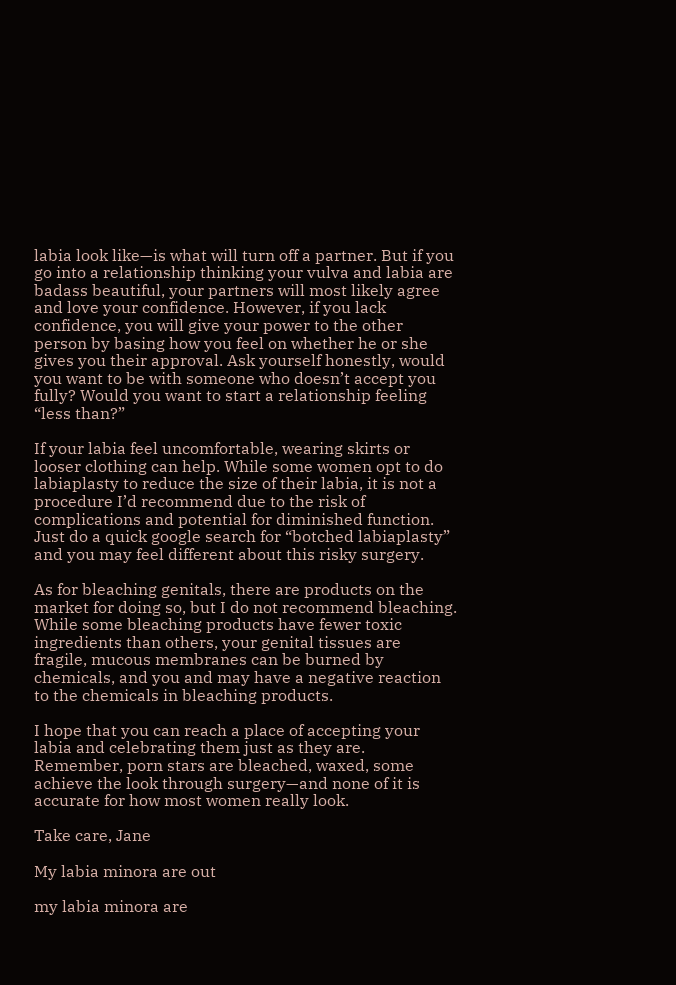labia look like—is what will turn off a partner. But if you go into a relationship thinking your vulva and labia are badass beautiful, your partners will most likely agree and love your confidence. However, if you lack confidence, you will give your power to the other person by basing how you feel on whether he or she gives you their approval. Ask yourself honestly, would you want to be with someone who doesn’t accept you fully? Would you want to start a relationship feeling “less than?”

If your labia feel uncomfortable, wearing skirts or looser clothing can help. While some women opt to do labiaplasty to reduce the size of their labia, it is not a procedure I’d recommend due to the risk of complications and potential for diminished function. Just do a quick google search for “botched labiaplasty” and you may feel different about this risky surgery.

As for bleaching genitals, there are products on the market for doing so, but I do not recommend bleaching. While some bleaching products have fewer toxic ingredients than others, your genital tissues are fragile, mucous membranes can be burned by chemicals, and you and may have a negative reaction to the chemicals in bleaching products.

I hope that you can reach a place of accepting your labia and celebrating them just as they are. Remember, porn stars are bleached, waxed, some achieve the look through surgery—and none of it is accurate for how most women really look.

Take care, Jane

My labia minora are out

my labia minora are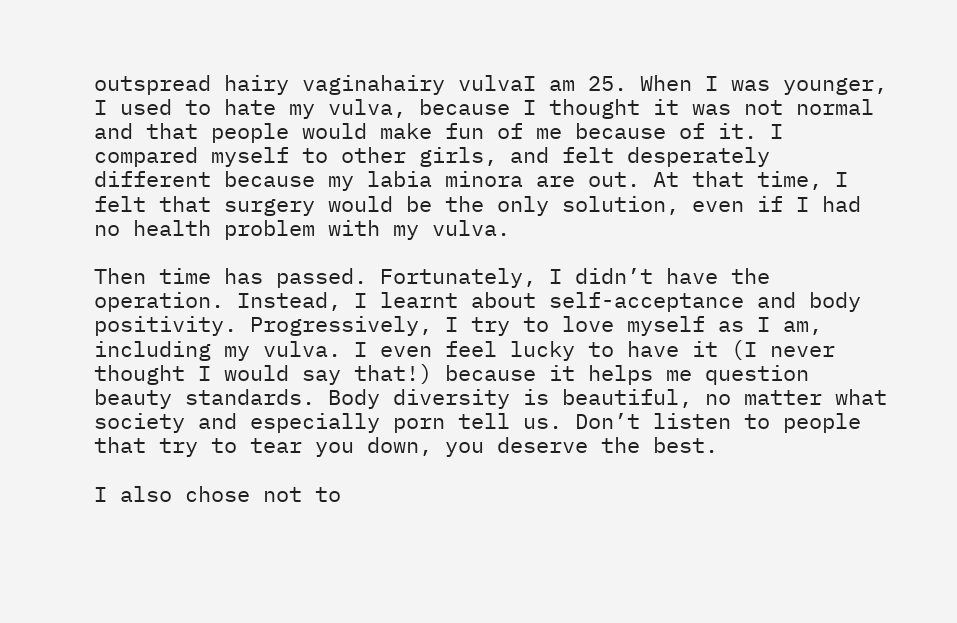outspread hairy vaginahairy vulvaI am 25. When I was younger, I used to hate my vulva, because I thought it was not normal and that people would make fun of me because of it. I compared myself to other girls, and felt desperately different because my labia minora are out. At that time, I felt that surgery would be the only solution, even if I had no health problem with my vulva.

Then time has passed. Fortunately, I didn’t have the operation. Instead, I learnt about self-acceptance and body positivity. Progressively, I try to love myself as I am, including my vulva. I even feel lucky to have it (I never thought I would say that!) because it helps me question beauty standards. Body diversity is beautiful, no matter what society and especially porn tell us. Don’t listen to people that try to tear you down, you deserve the best.

I also chose not to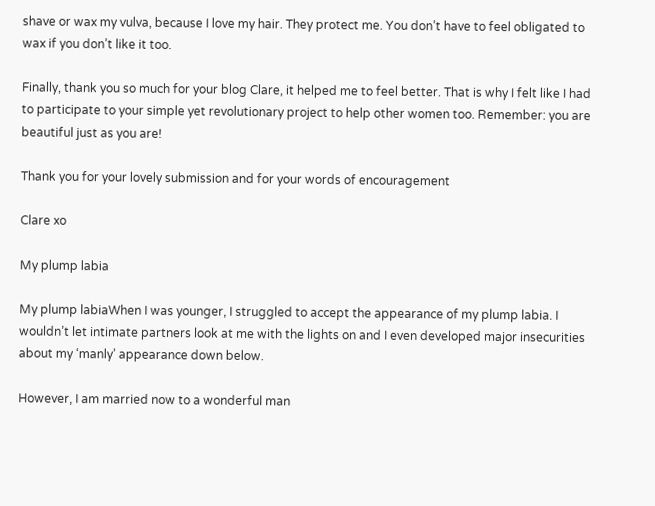shave or wax my vulva, because I love my hair. They protect me. You don’t have to feel obligated to wax if you don’t like it too.

Finally, thank you so much for your blog Clare, it helped me to feel better. That is why I felt like I had to participate to your simple yet revolutionary project to help other women too. Remember: you are beautiful just as you are!

Thank you for your lovely submission and for your words of encouragement

Clare xo

My plump labia

My plump labiaWhen I was younger, I struggled to accept the appearance of my plump labia. I wouldn’t let intimate partners look at me with the lights on and I even developed major insecurities about my ‘manly’ appearance down below.

However, I am married now to a wonderful man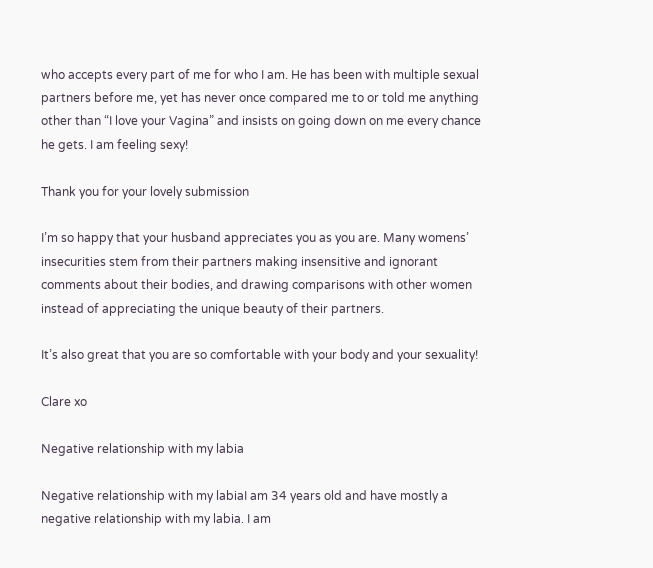who accepts every part of me for who I am. He has been with multiple sexual partners before me, yet has never once compared me to or told me anything other than “I love your Vagina” and insists on going down on me every chance he gets. I am feeling sexy!

Thank you for your lovely submission

I’m so happy that your husband appreciates you as you are. Many womens’ insecurities stem from their partners making insensitive and ignorant comments about their bodies, and drawing comparisons with other women instead of appreciating the unique beauty of their partners.

It’s also great that you are so comfortable with your body and your sexuality!

Clare xo

Negative relationship with my labia

Negative relationship with my labiaI am 34 years old and have mostly a negative relationship with my labia. I am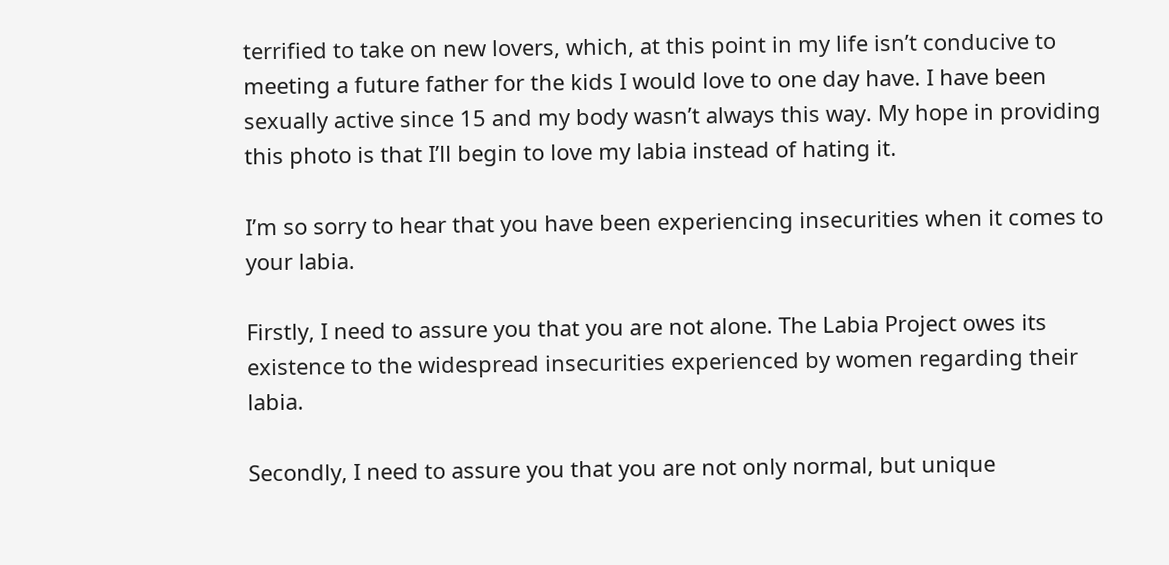terrified to take on new lovers, which, at this point in my life isn’t conducive to meeting a future father for the kids I would love to one day have. I have been sexually active since 15 and my body wasn’t always this way. My hope in providing this photo is that I’ll begin to love my labia instead of hating it.

I’m so sorry to hear that you have been experiencing insecurities when it comes to your labia.

Firstly, I need to assure you that you are not alone. The Labia Project owes its existence to the widespread insecurities experienced by women regarding their labia.

Secondly, I need to assure you that you are not only normal, but unique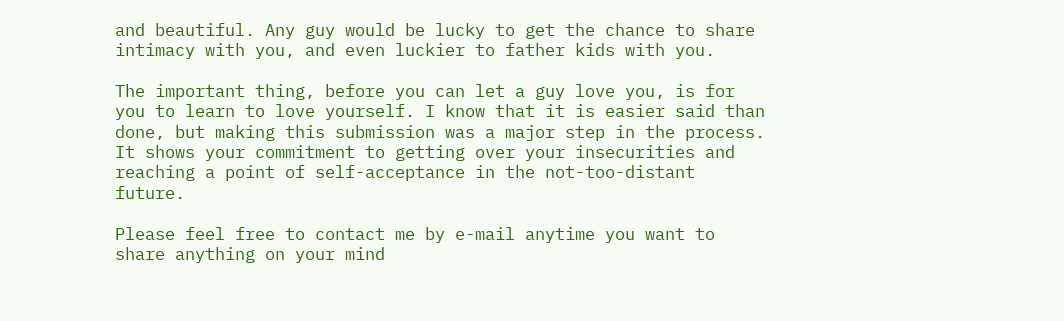and beautiful. Any guy would be lucky to get the chance to share intimacy with you, and even luckier to father kids with you.

The important thing, before you can let a guy love you, is for you to learn to love yourself. I know that it is easier said than done, but making this submission was a major step in the process. It shows your commitment to getting over your insecurities and reaching a point of self-acceptance in the not-too-distant future.

Please feel free to contact me by e-mail anytime you want to share anything on your mind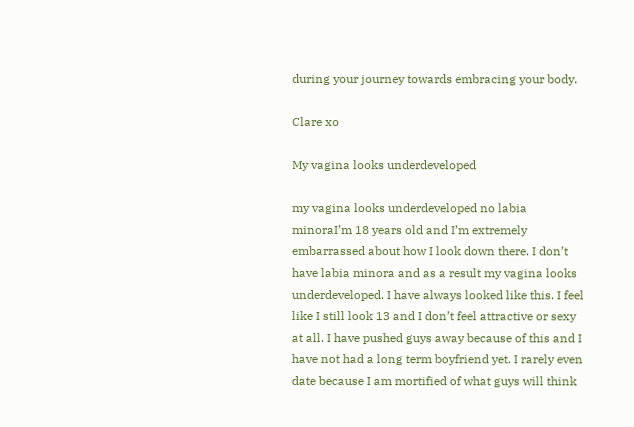during your journey towards embracing your body.

Clare xo

My vagina looks underdeveloped

my vagina looks underdeveloped no labia minoraI’m 18 years old and I’m extremely embarrassed about how I look down there. I don’t have labia minora and as a result my vagina looks underdeveloped. I have always looked like this. I feel like I still look 13 and I don’t feel attractive or sexy at all. I have pushed guys away because of this and I have not had a long term boyfriend yet. I rarely even date because I am mortified of what guys will think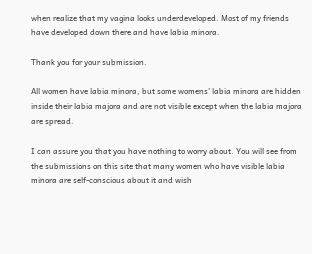when realize that my vagina looks underdeveloped. Most of my friends have developed down there and have labia minora.

Thank you for your submission.

All women have labia minora, but some womens’ labia minora are hidden inside their labia majora and are not visible except when the labia majora are spread.

I can assure you that you have nothing to worry about. You will see from the submissions on this site that many women who have visible labia minora are self-conscious about it and wish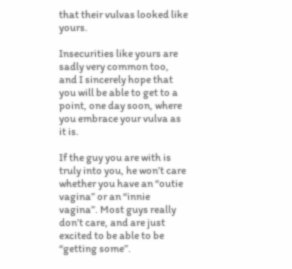that their vulvas looked like yours.

Insecurities like yours are sadly very common too, and I sincerely hope that you will be able to get to a point, one day soon, where you embrace your vulva as it is.

If the guy you are with is truly into you, he won’t care whether you have an “outie vagina” or an “innie vagina”. Most guys really don’t care, and are just excited to be able to be “getting some”.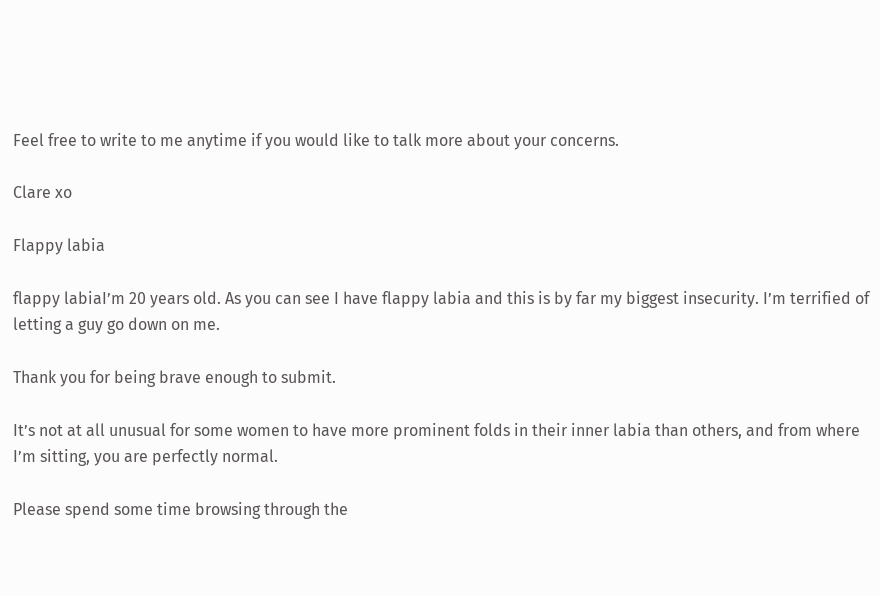Feel free to write to me anytime if you would like to talk more about your concerns.

Clare xo

Flappy labia

flappy labiaI’m 20 years old. As you can see I have flappy labia and this is by far my biggest insecurity. I’m terrified of letting a guy go down on me.

Thank you for being brave enough to submit.

It’s not at all unusual for some women to have more prominent folds in their inner labia than others, and from where I’m sitting, you are perfectly normal.

Please spend some time browsing through the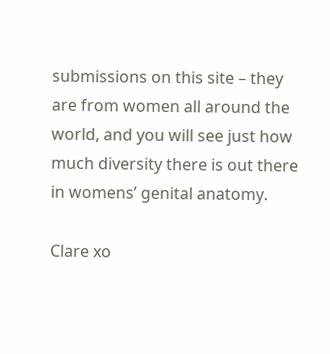submissions on this site – they are from women all around the world, and you will see just how much diversity there is out there in womens’ genital anatomy.

Clare xo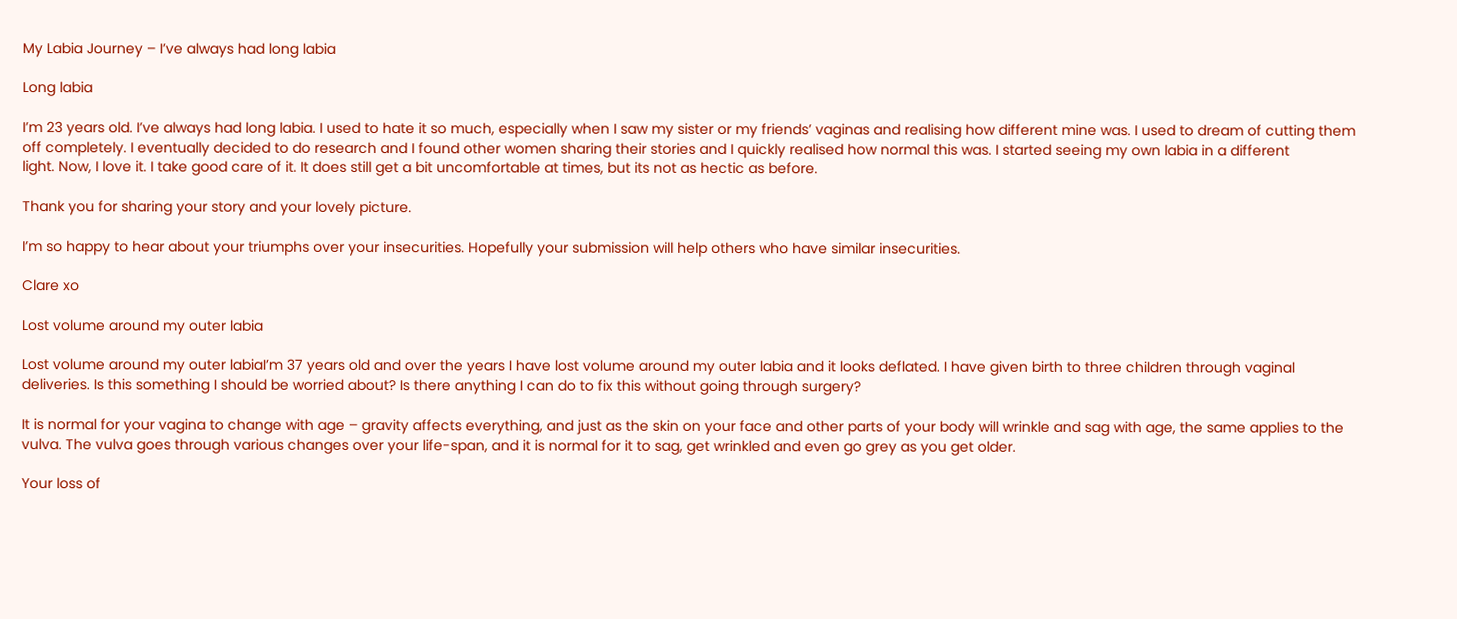My Labia Journey – I’ve always had long labia

Long labia

I’m 23 years old. I’ve always had long labia. I used to hate it so much, especially when I saw my sister or my friends’ vaginas and realising how different mine was. I used to dream of cutting them off completely. I eventually decided to do research and I found other women sharing their stories and I quickly realised how normal this was. I started seeing my own labia in a different
light. Now, I love it. I take good care of it. It does still get a bit uncomfortable at times, but its not as hectic as before.

Thank you for sharing your story and your lovely picture.

I’m so happy to hear about your triumphs over your insecurities. Hopefully your submission will help others who have similar insecurities.

Clare xo

Lost volume around my outer labia

Lost volume around my outer labiaI’m 37 years old and over the years I have lost volume around my outer labia and it looks deflated. I have given birth to three children through vaginal deliveries. Is this something I should be worried about? Is there anything I can do to fix this without going through surgery?

It is normal for your vagina to change with age – gravity affects everything, and just as the skin on your face and other parts of your body will wrinkle and sag with age, the same applies to the vulva. The vulva goes through various changes over your life-span, and it is normal for it to sag, get wrinkled and even go grey as you get older.

Your loss of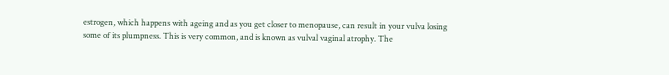estrogen, which happens with ageing and as you get closer to menopause, can result in your vulva losing some of its plumpness. This is very common, and is known as vulval vaginal atrophy. The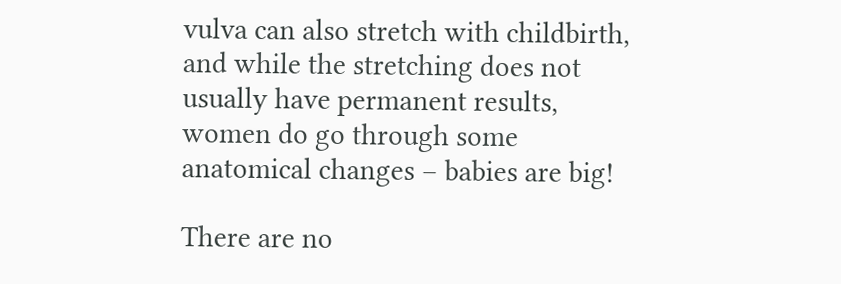vulva can also stretch with childbirth, and while the stretching does not usually have permanent results, women do go through some anatomical changes – babies are big!

There are no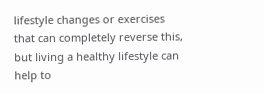lifestyle changes or exercises that can completely reverse this, but living a healthy lifestyle can help to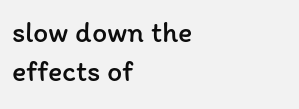slow down the effects of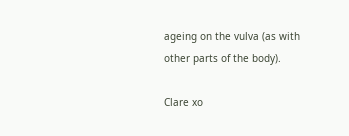ageing on the vulva (as with other parts of the body).

Clare xo